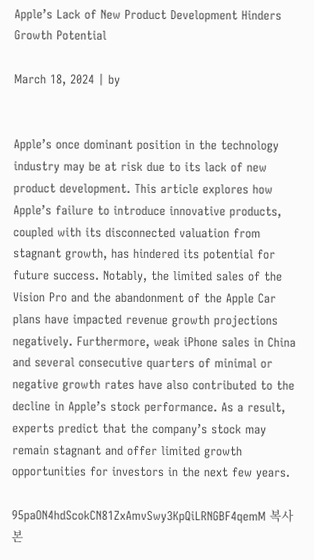Apple’s Lack of New Product Development Hinders Growth Potential

March 18, 2024 | by


Apple’s once dominant position in the technology industry may be at risk due to its lack of new product development. This article explores how Apple’s failure to introduce innovative products, coupled with its disconnected valuation from stagnant growth, has hindered its potential for future success. Notably, the limited sales of the Vision Pro and the abandonment of the Apple Car plans have impacted revenue growth projections negatively. Furthermore, weak iPhone sales in China and several consecutive quarters of minimal or negative growth rates have also contributed to the decline in Apple’s stock performance. As a result, experts predict that the company’s stock may remain stagnant and offer limited growth opportunities for investors in the next few years.

95paON4hdScokCN81ZxAmvSwy3KpQiLRNGBF4qemM 복사본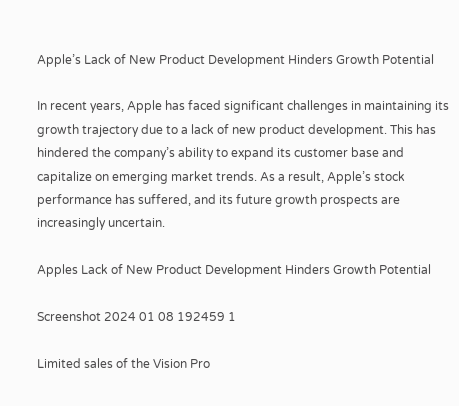Apple’s Lack of New Product Development Hinders Growth Potential

In recent years, Apple has faced significant challenges in maintaining its growth trajectory due to a lack of new product development. This has hindered the company’s ability to expand its customer base and capitalize on emerging market trends. As a result, Apple’s stock performance has suffered, and its future growth prospects are increasingly uncertain.

Apples Lack of New Product Development Hinders Growth Potential

Screenshot 2024 01 08 192459 1

Limited sales of the Vision Pro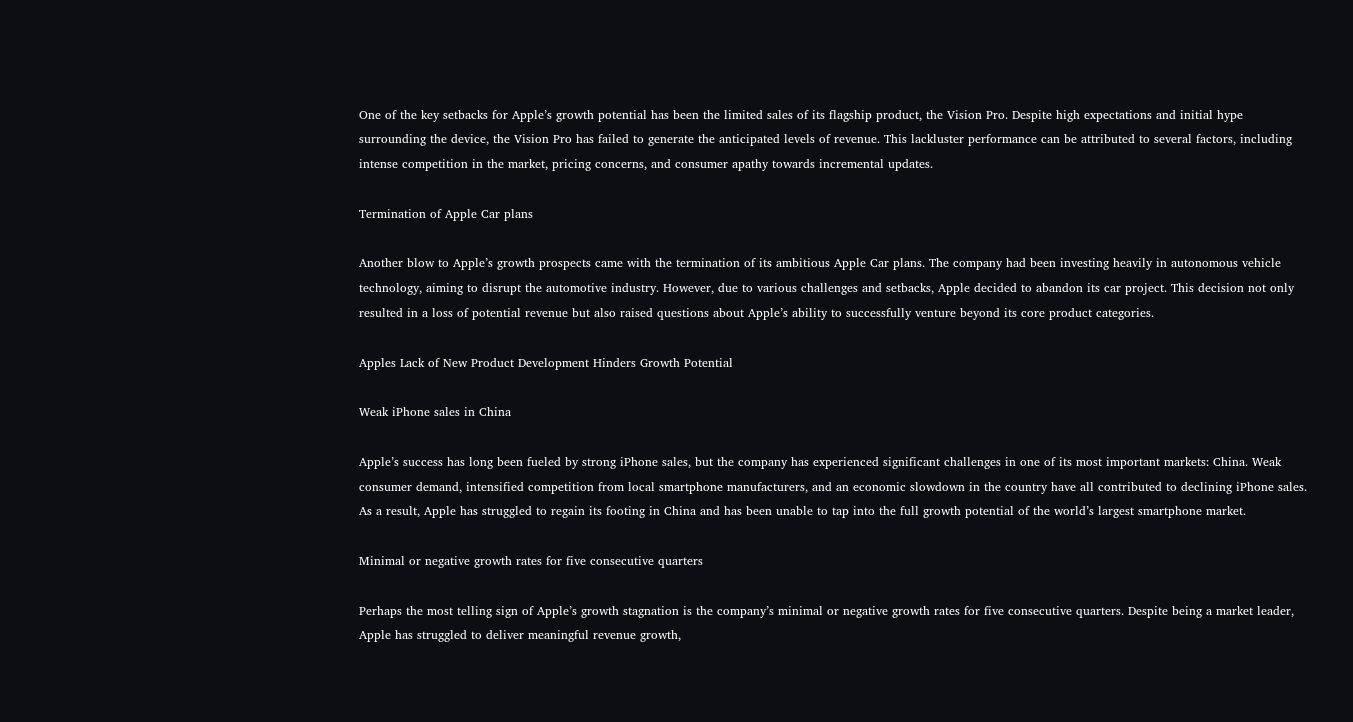One of the key setbacks for Apple’s growth potential has been the limited sales of its flagship product, the Vision Pro. Despite high expectations and initial hype surrounding the device, the Vision Pro has failed to generate the anticipated levels of revenue. This lackluster performance can be attributed to several factors, including intense competition in the market, pricing concerns, and consumer apathy towards incremental updates.

Termination of Apple Car plans

Another blow to Apple’s growth prospects came with the termination of its ambitious Apple Car plans. The company had been investing heavily in autonomous vehicle technology, aiming to disrupt the automotive industry. However, due to various challenges and setbacks, Apple decided to abandon its car project. This decision not only resulted in a loss of potential revenue but also raised questions about Apple’s ability to successfully venture beyond its core product categories.

Apples Lack of New Product Development Hinders Growth Potential

Weak iPhone sales in China

Apple’s success has long been fueled by strong iPhone sales, but the company has experienced significant challenges in one of its most important markets: China. Weak consumer demand, intensified competition from local smartphone manufacturers, and an economic slowdown in the country have all contributed to declining iPhone sales. As a result, Apple has struggled to regain its footing in China and has been unable to tap into the full growth potential of the world’s largest smartphone market.

Minimal or negative growth rates for five consecutive quarters

Perhaps the most telling sign of Apple’s growth stagnation is the company’s minimal or negative growth rates for five consecutive quarters. Despite being a market leader, Apple has struggled to deliver meaningful revenue growth,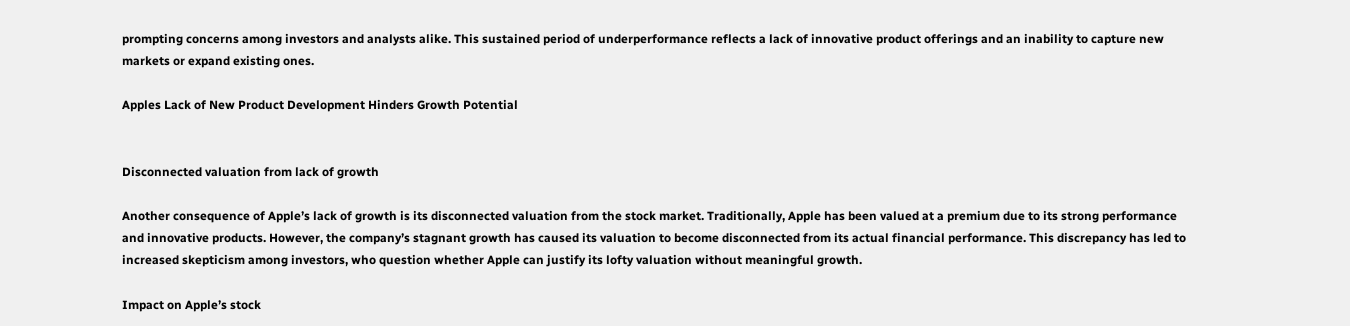prompting concerns among investors and analysts alike. This sustained period of underperformance reflects a lack of innovative product offerings and an inability to capture new markets or expand existing ones.

Apples Lack of New Product Development Hinders Growth Potential


Disconnected valuation from lack of growth

Another consequence of Apple’s lack of growth is its disconnected valuation from the stock market. Traditionally, Apple has been valued at a premium due to its strong performance and innovative products. However, the company’s stagnant growth has caused its valuation to become disconnected from its actual financial performance. This discrepancy has led to increased skepticism among investors, who question whether Apple can justify its lofty valuation without meaningful growth.

Impact on Apple’s stock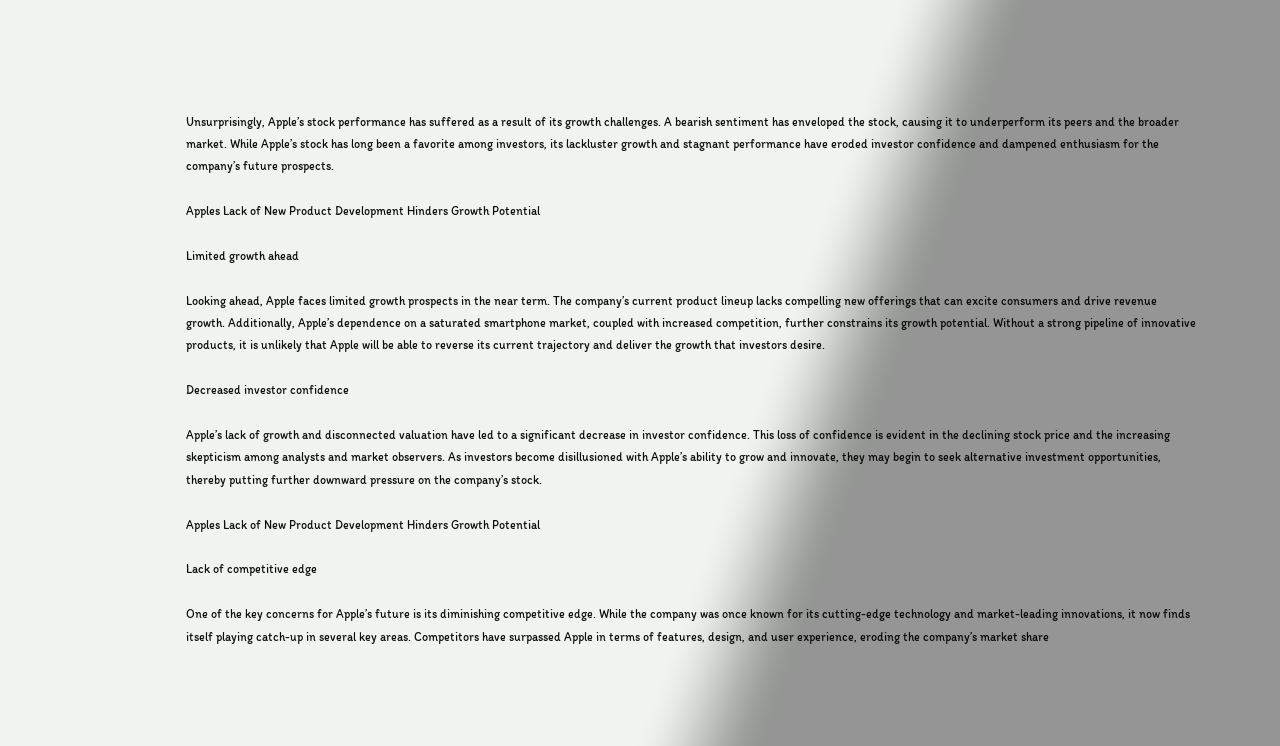Unsurprisingly, Apple’s stock performance has suffered as a result of its growth challenges. A bearish sentiment has enveloped the stock, causing it to underperform its peers and the broader market. While Apple’s stock has long been a favorite among investors, its lackluster growth and stagnant performance have eroded investor confidence and dampened enthusiasm for the company’s future prospects.

Apples Lack of New Product Development Hinders Growth Potential

Limited growth ahead

Looking ahead, Apple faces limited growth prospects in the near term. The company’s current product lineup lacks compelling new offerings that can excite consumers and drive revenue growth. Additionally, Apple’s dependence on a saturated smartphone market, coupled with increased competition, further constrains its growth potential. Without a strong pipeline of innovative products, it is unlikely that Apple will be able to reverse its current trajectory and deliver the growth that investors desire.

Decreased investor confidence

Apple’s lack of growth and disconnected valuation have led to a significant decrease in investor confidence. This loss of confidence is evident in the declining stock price and the increasing skepticism among analysts and market observers. As investors become disillusioned with Apple’s ability to grow and innovate, they may begin to seek alternative investment opportunities, thereby putting further downward pressure on the company’s stock.

Apples Lack of New Product Development Hinders Growth Potential

Lack of competitive edge

One of the key concerns for Apple’s future is its diminishing competitive edge. While the company was once known for its cutting-edge technology and market-leading innovations, it now finds itself playing catch-up in several key areas. Competitors have surpassed Apple in terms of features, design, and user experience, eroding the company’s market share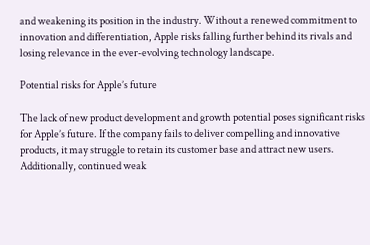and weakening its position in the industry. Without a renewed commitment to innovation and differentiation, Apple risks falling further behind its rivals and losing relevance in the ever-evolving technology landscape.

Potential risks for Apple’s future

The lack of new product development and growth potential poses significant risks for Apple’s future. If the company fails to deliver compelling and innovative products, it may struggle to retain its customer base and attract new users. Additionally, continued weak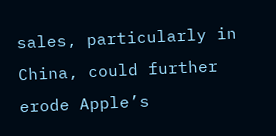sales, particularly in China, could further erode Apple’s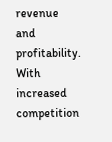revenue and profitability. With increased competition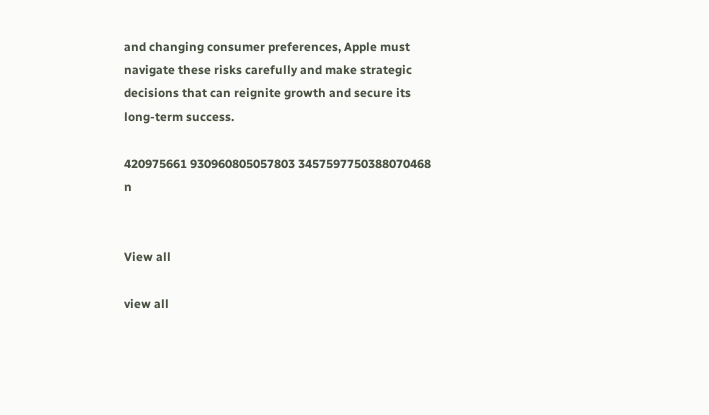and changing consumer preferences, Apple must navigate these risks carefully and make strategic decisions that can reignite growth and secure its long-term success.

420975661 930960805057803 3457597750388070468 n


View all

view all